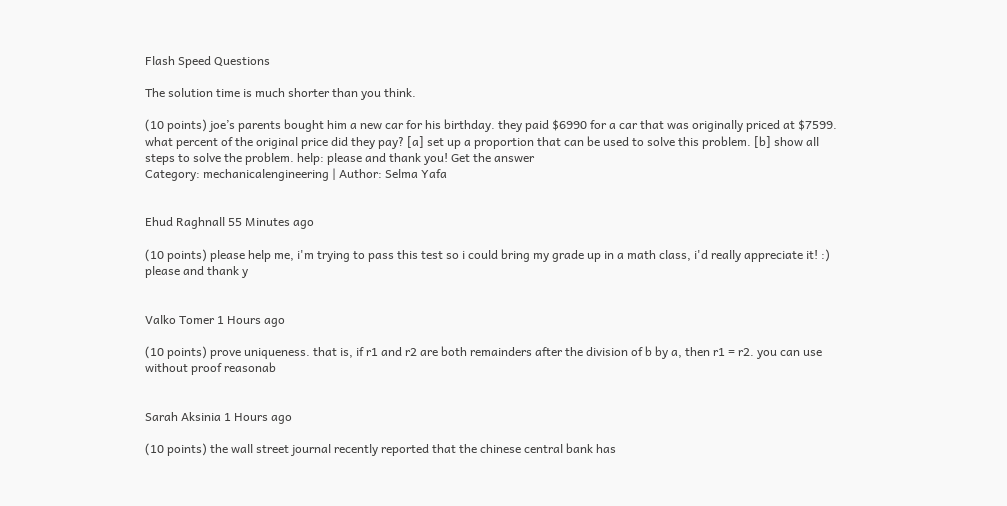Flash Speed Questions

The solution time is much shorter than you think.

(10 points) joe’s parents bought him a new car for his birthday. they paid $6990 for a car that was originally priced at $7599. what percent of the original price did they pay? [a] set up a proportion that can be used to solve this problem. [b] show all steps to solve the problem. help: please and thank you! Get the answer
Category: mechanicalengineering | Author: Selma Yafa


Ehud Raghnall 55 Minutes ago

(10 points) please help me, i'm trying to pass this test so i could bring my grade up in a math class, i'd really appreciate it! :) please and thank y


Valko Tomer 1 Hours ago

(10 points) prove uniqueness. that is, if r1 and r2 are both remainders after the division of b by a, then r1 = r2. you can use without proof reasonab


Sarah Aksinia 1 Hours ago

(10 points) the wall street journal recently reported that the chinese central bank has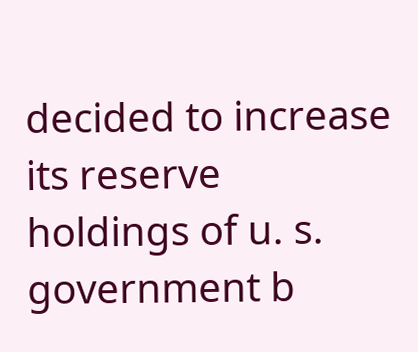decided to increase its reserve holdings of u. s. government b